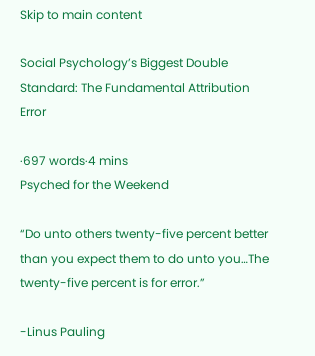Skip to main content

Social Psychology’s Biggest Double Standard: The Fundamental Attribution Error

·697 words·4 mins
Psyched for the Weekend

“Do unto others twenty-five percent better than you expect them to do unto you…The twenty-five percent is for error.”

-Linus Pauling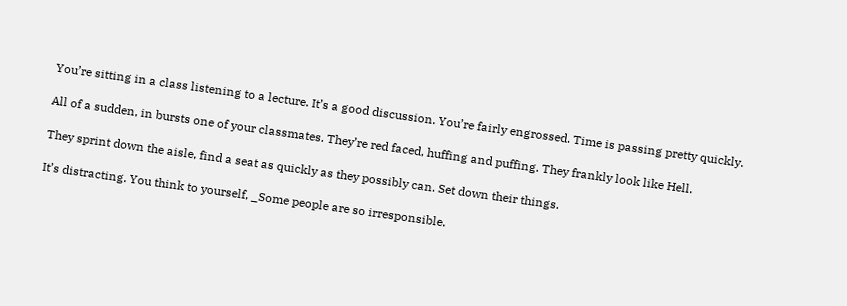You’re sitting in a class listening to a lecture. It’s a good discussion. You’re fairly engrossed. Time is passing pretty quickly.

All of a sudden, in bursts one of your classmates. They’re red faced, huffing and puffing. They frankly look like Hell.

They sprint down the aisle, find a seat as quickly as they possibly can. Set down their things.

It’s distracting. You think to yourself, _Some people are so irresponsible.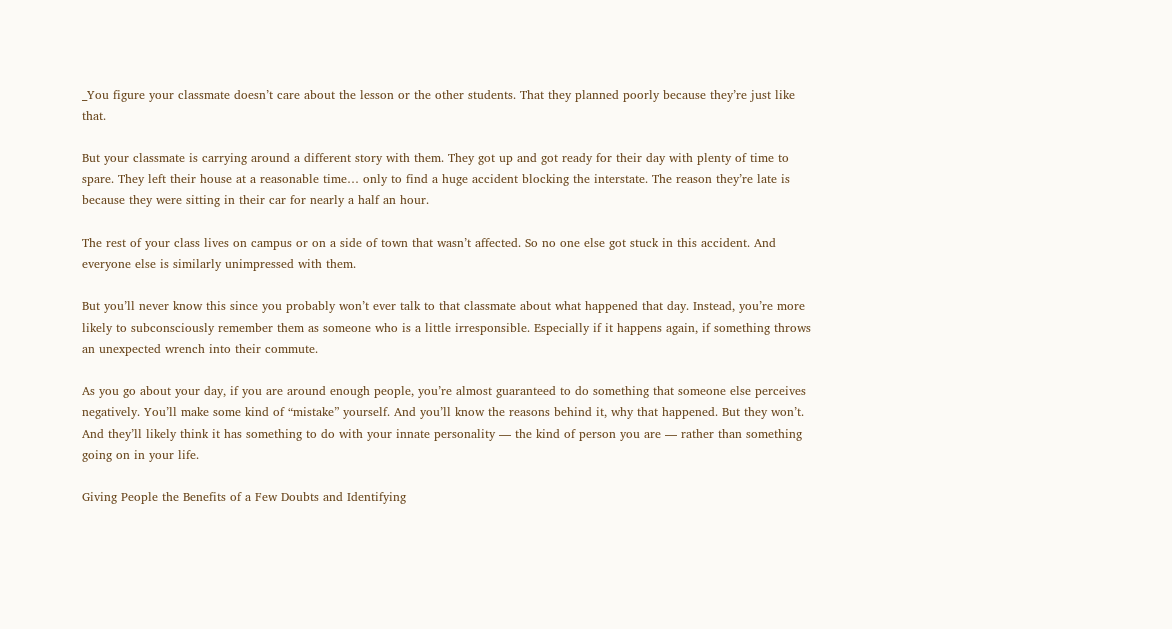_You figure your classmate doesn’t care about the lesson or the other students. That they planned poorly because they’re just like that.

But your classmate is carrying around a different story with them. They got up and got ready for their day with plenty of time to spare. They left their house at a reasonable time… only to find a huge accident blocking the interstate. The reason they’re late is because they were sitting in their car for nearly a half an hour.

The rest of your class lives on campus or on a side of town that wasn’t affected. So no one else got stuck in this accident. And everyone else is similarly unimpressed with them.

But you’ll never know this since you probably won’t ever talk to that classmate about what happened that day. Instead, you’re more likely to subconsciously remember them as someone who is a little irresponsible. Especially if it happens again, if something throws an unexpected wrench into their commute.

As you go about your day, if you are around enough people, you’re almost guaranteed to do something that someone else perceives negatively. You’ll make some kind of “mistake” yourself. And you’ll know the reasons behind it, why that happened. But they won’t. And they’ll likely think it has something to do with your innate personality — the kind of person you are — rather than something going on in your life.

Giving People the Benefits of a Few Doubts and Identifying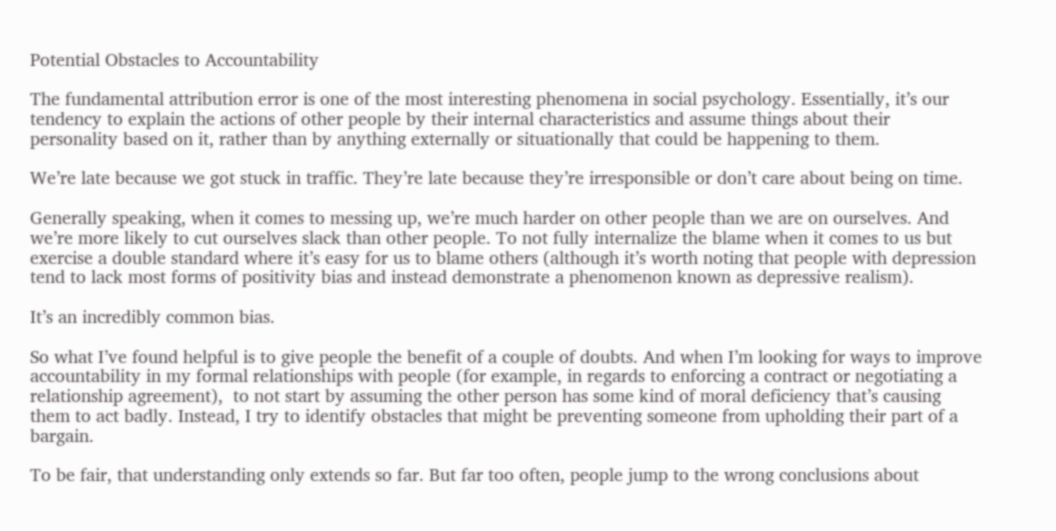Potential Obstacles to Accountability

The fundamental attribution error is one of the most interesting phenomena in social psychology. Essentially, it’s our tendency to explain the actions of other people by their internal characteristics and assume things about their personality based on it, rather than by anything externally or situationally that could be happening to them.

We’re late because we got stuck in traffic. They’re late because they’re irresponsible or don’t care about being on time.

Generally speaking, when it comes to messing up, we’re much harder on other people than we are on ourselves. And we’re more likely to cut ourselves slack than other people. To not fully internalize the blame when it comes to us but exercise a double standard where it’s easy for us to blame others (although it’s worth noting that people with depression tend to lack most forms of positivity bias and instead demonstrate a phenomenon known as depressive realism).

It’s an incredibly common bias.

So what I’ve found helpful is to give people the benefit of a couple of doubts. And when I’m looking for ways to improve accountability in my formal relationships with people (for example, in regards to enforcing a contract or negotiating a relationship agreement),  to not start by assuming the other person has some kind of moral deficiency that’s causing them to act badly. Instead, I try to identify obstacles that might be preventing someone from upholding their part of a bargain.

To be fair, that understanding only extends so far. But far too often, people jump to the wrong conclusions about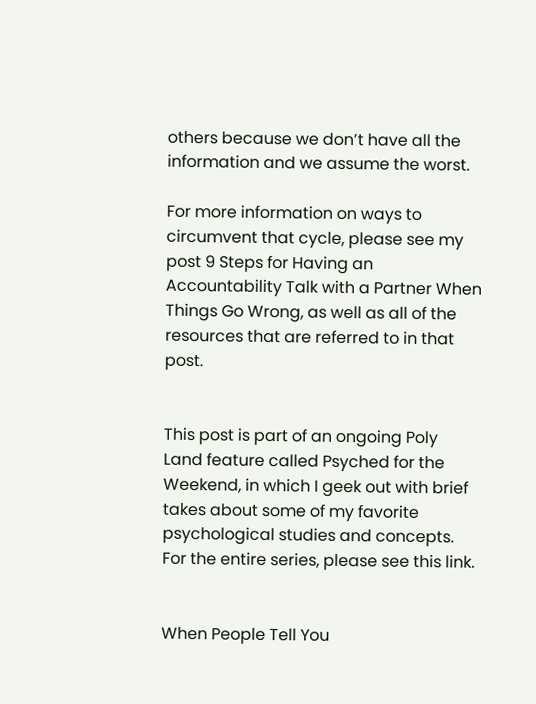others because we don’t have all the information and we assume the worst.

For more information on ways to circumvent that cycle, please see my post 9 Steps for Having an Accountability Talk with a Partner When Things Go Wrong, as well as all of the resources that are referred to in that post.


This post is part of an ongoing Poly Land feature called Psyched for the Weekend, in which I geek out with brief takes about some of my favorite psychological studies and concepts. For the entire series, please see this link.


When People Tell You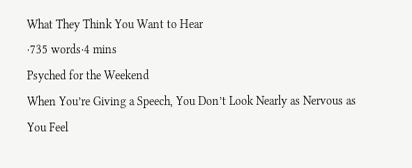What They Think You Want to Hear
·735 words·4 mins
Psyched for the Weekend
When You’re Giving a Speech, You Don’t Look Nearly as Nervous as You Feel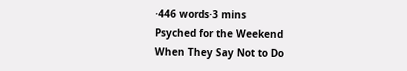·446 words·3 mins
Psyched for the Weekend
When They Say Not to Do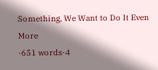Something, We Want to Do It Even More
·651 words·4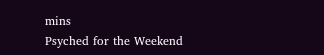mins
Psyched for the Weekend